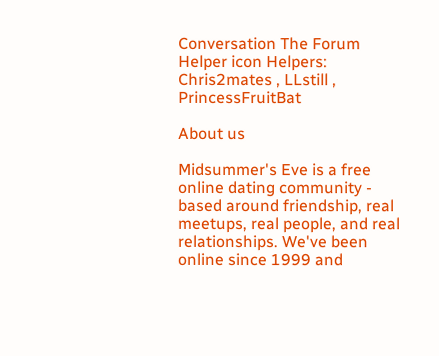Conversation The Forum
Helper icon Helpers: Chris2mates , LLstill , PrincessFruitBat

About us

Midsummer's Eve is a free online dating community - based around friendship, real meetups, real people, and real relationships. We've been online since 1999 and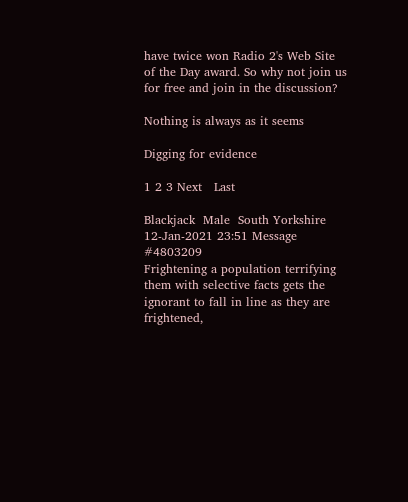have twice won Radio 2's Web Site of the Day award. So why not join us for free and join in the discussion?

Nothing is always as it seems

Digging for evidence

1 2 3 Next   Last

Blackjack  Male  South Yorkshire
12-Jan-2021 23:51 Message #4803209
Frightening a population terrifying them with selective facts gets the ignorant to fall in line as they are frightened,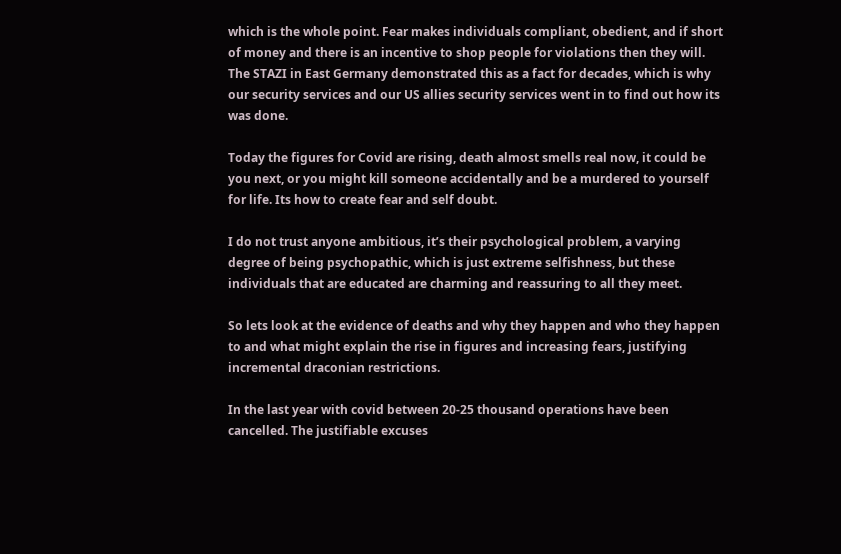which is the whole point. Fear makes individuals compliant, obedient, and if short of money and there is an incentive to shop people for violations then they will. The STAZI in East Germany demonstrated this as a fact for decades, which is why our security services and our US allies security services went in to find out how its was done.

Today the figures for Covid are rising, death almost smells real now, it could be you next, or you might kill someone accidentally and be a murdered to yourself for life. Its how to create fear and self doubt.

I do not trust anyone ambitious, it’s their psychological problem, a varying degree of being psychopathic, which is just extreme selfishness, but these individuals that are educated are charming and reassuring to all they meet.

So lets look at the evidence of deaths and why they happen and who they happen to and what might explain the rise in figures and increasing fears, justifying incremental draconian restrictions.

In the last year with covid between 20-25 thousand operations have been cancelled. The justifiable excuses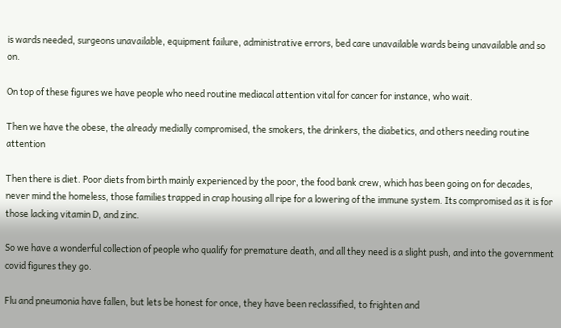is wards needed, surgeons unavailable, equipment failure, administrative errors, bed care unavailable wards being unavailable and so on.

On top of these figures we have people who need routine mediacal attention vital for cancer for instance, who wait.

Then we have the obese, the already medially compromised, the smokers, the drinkers, the diabetics, and others needing routine attention

Then there is diet. Poor diets from birth mainly experienced by the poor, the food bank crew, which has been going on for decades, never mind the homeless, those families trapped in crap housing all ripe for a lowering of the immune system. Its compromised as it is for those lacking vitamin D, and zinc.

So we have a wonderful collection of people who qualify for premature death, and all they need is a slight push, and into the government covid figures they go.

Flu and pneumonia have fallen, but lets be honest for once, they have been reclassified, to frighten and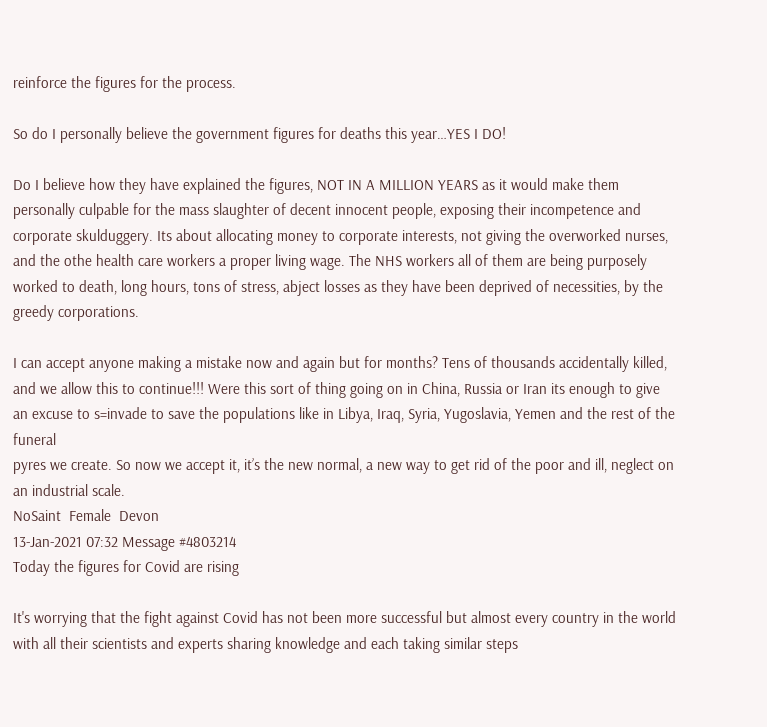reinforce the figures for the process.

So do I personally believe the government figures for deaths this year…YES I DO!

Do I believe how they have explained the figures, NOT IN A MILLION YEARS as it would make them personally culpable for the mass slaughter of decent innocent people, exposing their incompetence and corporate skulduggery. Its about allocating money to corporate interests, not giving the overworked nurses, and the othe health care workers a proper living wage. The NHS workers all of them are being purposely worked to death, long hours, tons of stress, abject losses as they have been deprived of necessities, by the greedy corporations.

I can accept anyone making a mistake now and again but for months? Tens of thousands accidentally killed, and we allow this to continue!!! Were this sort of thing going on in China, Russia or Iran its enough to give an excuse to s=invade to save the populations like in Libya, Iraq, Syria, Yugoslavia, Yemen and the rest of the funeral
pyres we create. So now we accept it, it’s the new normal, a new way to get rid of the poor and ill, neglect on an industrial scale.
NoSaint  Female  Devon
13-Jan-2021 07:32 Message #4803214
Today the figures for Covid are rising

It's worrying that the fight against Covid has not been more successful but almost every country in the world with all their scientists and experts sharing knowledge and each taking similar steps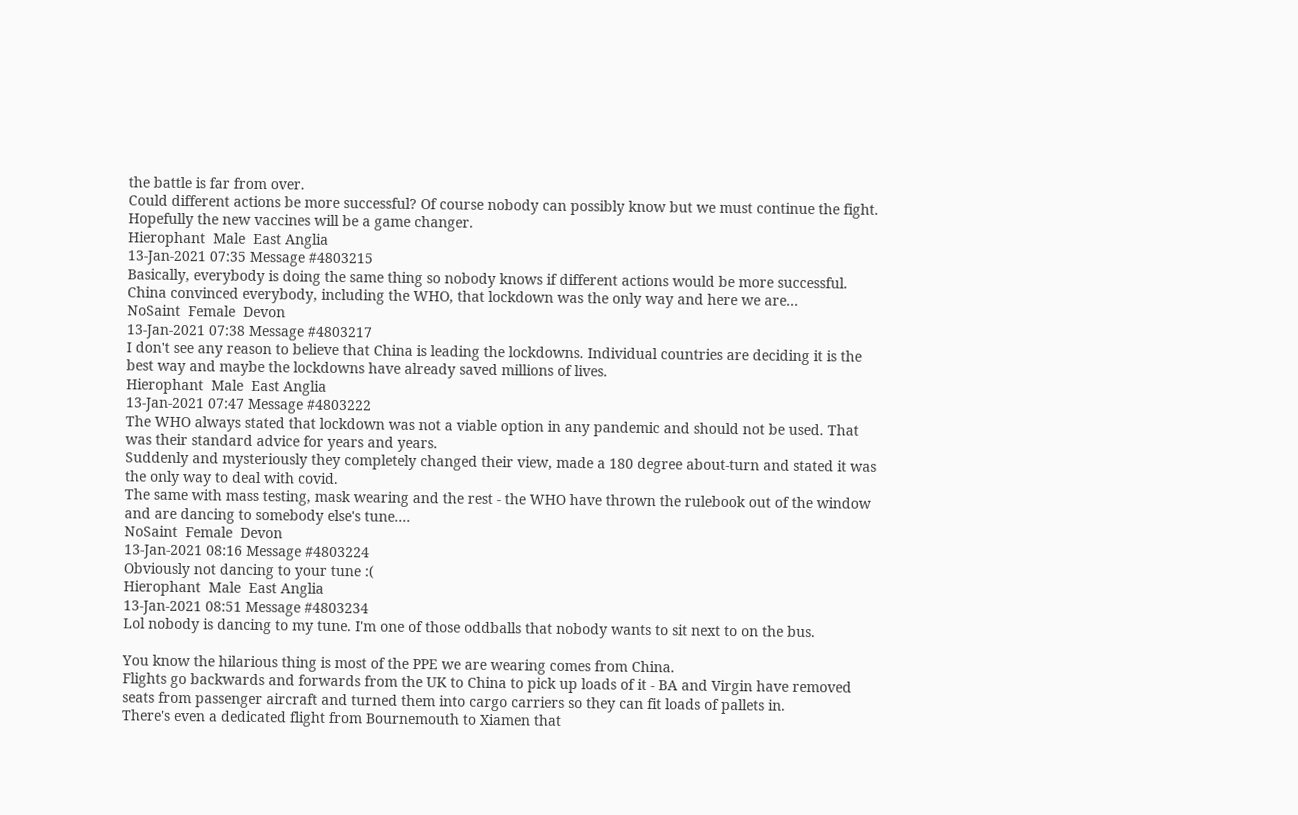the battle is far from over.
Could different actions be more successful? Of course nobody can possibly know but we must continue the fight.
Hopefully the new vaccines will be a game changer.
Hierophant  Male  East Anglia
13-Jan-2021 07:35 Message #4803215
Basically, everybody is doing the same thing so nobody knows if different actions would be more successful.
China convinced everybody, including the WHO, that lockdown was the only way and here we are...
NoSaint  Female  Devon
13-Jan-2021 07:38 Message #4803217
I don't see any reason to believe that China is leading the lockdowns. Individual countries are deciding it is the best way and maybe the lockdowns have already saved millions of lives.
Hierophant  Male  East Anglia
13-Jan-2021 07:47 Message #4803222
The WHO always stated that lockdown was not a viable option in any pandemic and should not be used. That was their standard advice for years and years.
Suddenly and mysteriously they completely changed their view, made a 180 degree about-turn and stated it was the only way to deal with covid.
The same with mass testing, mask wearing and the rest - the WHO have thrown the rulebook out of the window and are dancing to somebody else's tune....
NoSaint  Female  Devon
13-Jan-2021 08:16 Message #4803224
Obviously not dancing to your tune :(
Hierophant  Male  East Anglia
13-Jan-2021 08:51 Message #4803234
Lol nobody is dancing to my tune. I'm one of those oddballs that nobody wants to sit next to on the bus.

You know the hilarious thing is most of the PPE we are wearing comes from China.
Flights go backwards and forwards from the UK to China to pick up loads of it - BA and Virgin have removed seats from passenger aircraft and turned them into cargo carriers so they can fit loads of pallets in.
There's even a dedicated flight from Bournemouth to Xiamen that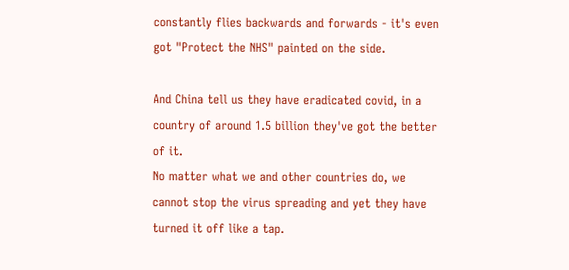constantly flies backwards and forwards - it's even got "Protect the NHS" painted on the side.

And China tell us they have eradicated covid, in a country of around 1.5 billion they've got the better of it.
No matter what we and other countries do, we cannot stop the virus spreading and yet they have turned it off like a tap.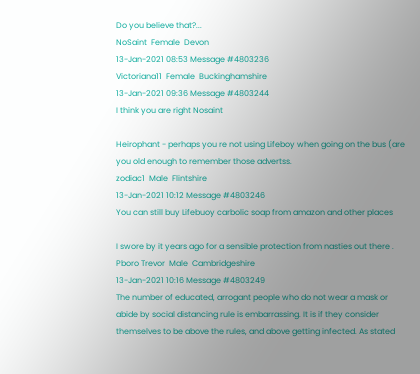Do you believe that?...
NoSaint  Female  Devon
13-Jan-2021 08:53 Message #4803236
Victoriana11  Female  Buckinghamshire
13-Jan-2021 09:36 Message #4803244
I think you are right Nosaint

Heirophant - perhaps you re not using Lifeboy when going on the bus (are you old enough to remember those advertss.
zodiac1  Male  Flintshire
13-Jan-2021 10:12 Message #4803246
You can still buy Lifebuoy carbolic soap from amazon and other places

I swore by it years ago for a sensible protection from nasties out there .
Pboro Trevor  Male  Cambridgeshire
13-Jan-2021 10:16 Message #4803249
The number of educated, arrogant people who do not wear a mask or abide by social distancing rule is embarrassing. It is if they consider themselves to be above the rules, and above getting infected. As stated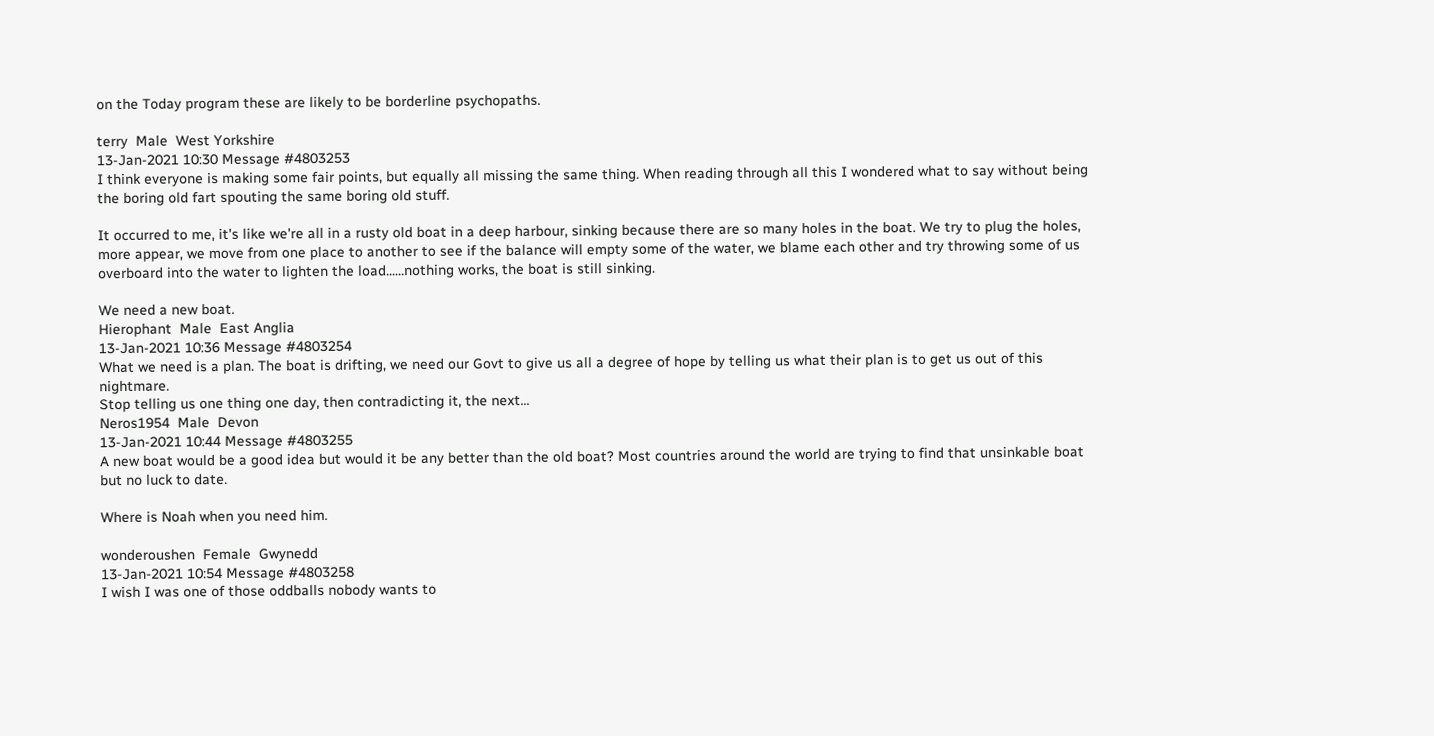on the Today program these are likely to be borderline psychopaths.

terry  Male  West Yorkshire
13-Jan-2021 10:30 Message #4803253
I think everyone is making some fair points, but equally all missing the same thing. When reading through all this I wondered what to say without being the boring old fart spouting the same boring old stuff.

It occurred to me, it's like we're all in a rusty old boat in a deep harbour, sinking because there are so many holes in the boat. We try to plug the holes, more appear, we move from one place to another to see if the balance will empty some of the water, we blame each other and try throwing some of us overboard into the water to lighten the load......nothing works, the boat is still sinking.

We need a new boat.
Hierophant  Male  East Anglia
13-Jan-2021 10:36 Message #4803254
What we need is a plan. The boat is drifting, we need our Govt to give us all a degree of hope by telling us what their plan is to get us out of this nightmare.
Stop telling us one thing one day, then contradicting it, the next...
Neros1954  Male  Devon
13-Jan-2021 10:44 Message #4803255
A new boat would be a good idea but would it be any better than the old boat? Most countries around the world are trying to find that unsinkable boat but no luck to date.

Where is Noah when you need him.

wonderoushen  Female  Gwynedd
13-Jan-2021 10:54 Message #4803258
I wish I was one of those oddballs nobody wants to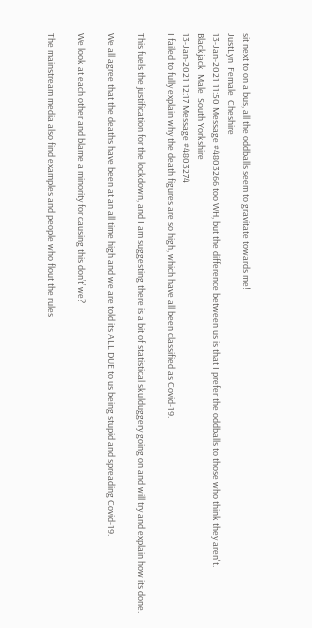sit next to on a bus, all the oddballs seem to gravitate towards me!
JustLyn  Female  Cheshire
13-Jan-2021 11:50 Message #4803266 too WH, but the difference between us is that I prefer the oddballs to those who think they aren't.
Blackjack  Male  South Yorkshire
13-Jan-2021 12:17 Message #4803274
I failed to fully explain why the death figures are so high, which have all been classified as Covid-19.

This fuels the justification for the lockdown, and I am suggesting there is a bit of statistical skulduggery going on and will try and explain how its done.

We all agree that the deaths have been at an all time high and we are told its ALL DUE to us being stupid and spreading Covid-19.

We look at each other and blame a minority for causing this don’t’ we?

The mainstream media also find examples and people who flout the rules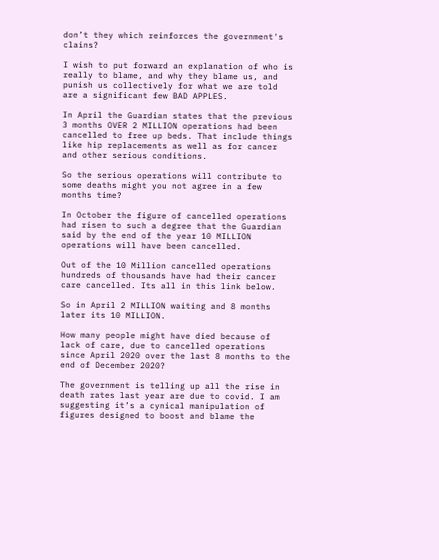don’t they which reinforces the government's clains?

I wish to put forward an explanation of who is really to blame, and why they blame us, and punish us collectively for what we are told are a significant few BAD APPLES.

In April the Guardian states that the previous 3 months OVER 2 MILLION operations had been cancelled to free up beds. That include things like hip replacements as well as for cancer and other serious conditions.

So the serious operations will contribute to some deaths might you not agree in a few months time?

In October the figure of cancelled operations had risen to such a degree that the Guardian said by the end of the year 10 MILLION operations will have been cancelled.

Out of the 10 Million cancelled operations hundreds of thousands have had their cancer care cancelled. Its all in this link below.

So in April 2 MILLION waiting and 8 months later its 10 MILLION.

How many people might have died because of lack of care, due to cancelled operations since April 2020 over the last 8 months to the end of December 2020?

The government is telling up all the rise in death rates last year are due to covid. I am suggesting it’s a cynical manipulation of figures designed to boost and blame the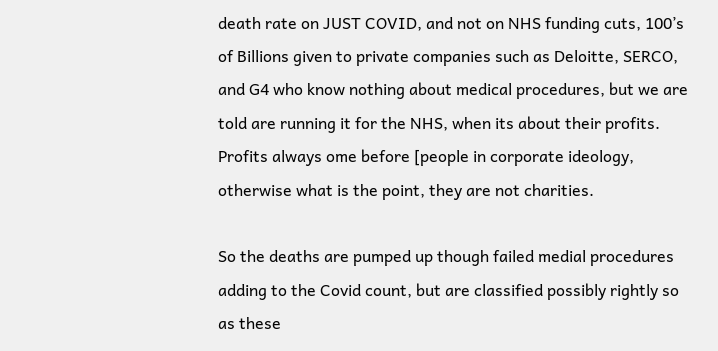death rate on JUST COVID, and not on NHS funding cuts, 100’s of Billions given to private companies such as Deloitte, SERCO, and G4 who know nothing about medical procedures, but we are told are running it for the NHS, when its about their profits. Profits always ome before [people in corporate ideology, otherwise what is the point, they are not charities.

So the deaths are pumped up though failed medial procedures adding to the Covid count, but are classified possibly rightly so as these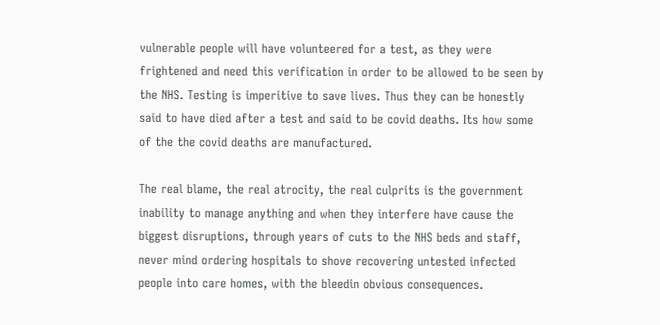vulnerable people will have volunteered for a test, as they were frightened and need this verification in order to be allowed to be seen by the NHS. Testing is imperitive to save lives. Thus they can be honestly said to have died after a test and said to be covid deaths. Its how some of the the covid deaths are manufactured.

The real blame, the real atrocity, the real culprits is the government inability to manage anything and when they interfere have cause the biggest disruptions, through years of cuts to the NHS beds and staff, never mind ordering hospitals to shove recovering untested infected people into care homes, with the bleedin obvious consequences.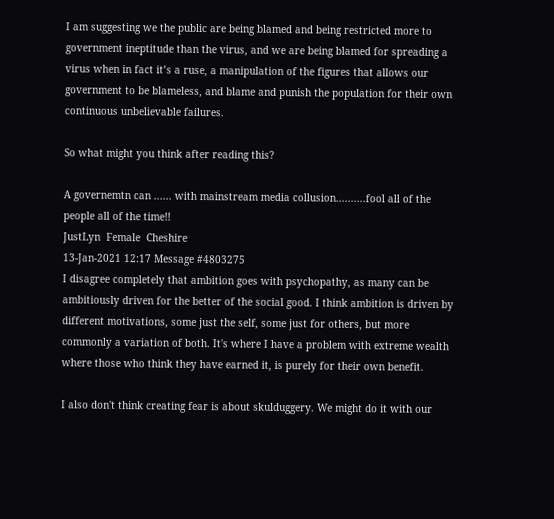I am suggesting we the public are being blamed and being restricted more to government ineptitude than the virus, and we are being blamed for spreading a virus when in fact it’s a ruse, a manipulation of the figures that allows our government to be blameless, and blame and punish the population for their own continuous unbelievable failures.

So what might you think after reading this?

A governemtn can ...... with mainstream media collusion..........fool all of the people all of the time!!
JustLyn  Female  Cheshire
13-Jan-2021 12:17 Message #4803275
I disagree completely that ambition goes with psychopathy, as many can be ambitiously driven for the better of the social good. I think ambition is driven by different motivations, some just the self, some just for others, but more commonly a variation of both. It's where I have a problem with extreme wealth where those who think they have earned it, is purely for their own benefit.

I also don't think creating fear is about skulduggery. We might do it with our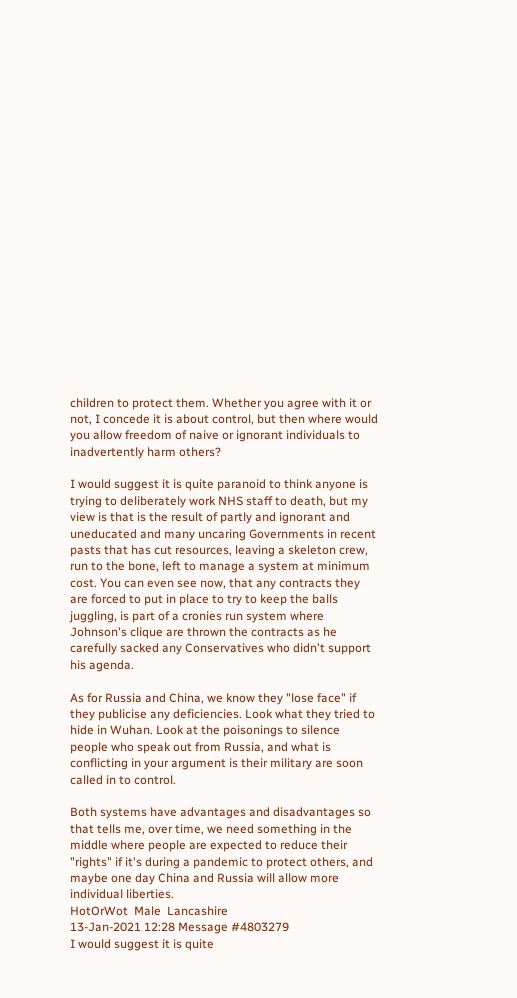children to protect them. Whether you agree with it or not, I concede it is about control, but then where would you allow freedom of naive or ignorant individuals to inadvertently harm others?

I would suggest it is quite paranoid to think anyone is trying to deliberately work NHS staff to death, but my view is that is the result of partly and ignorant and uneducated and many uncaring Governments in recent pasts that has cut resources, leaving a skeleton crew, run to the bone, left to manage a system at minimum cost. You can even see now, that any contracts they are forced to put in place to try to keep the balls juggling, is part of a cronies run system where Johnson's clique are thrown the contracts as he carefully sacked any Conservatives who didn't support his agenda.

As for Russia and China, we know they "lose face" if they publicise any deficiencies. Look what they tried to hide in Wuhan. Look at the poisonings to silence people who speak out from Russia, and what is conflicting in your argument is their military are soon called in to control.

Both systems have advantages and disadvantages so that tells me, over time, we need something in the middle where people are expected to reduce their "rights" if it's during a pandemic to protect others, and maybe one day China and Russia will allow more individual liberties.
HotOrWot  Male  Lancashire
13-Jan-2021 12:28 Message #4803279
I would suggest it is quite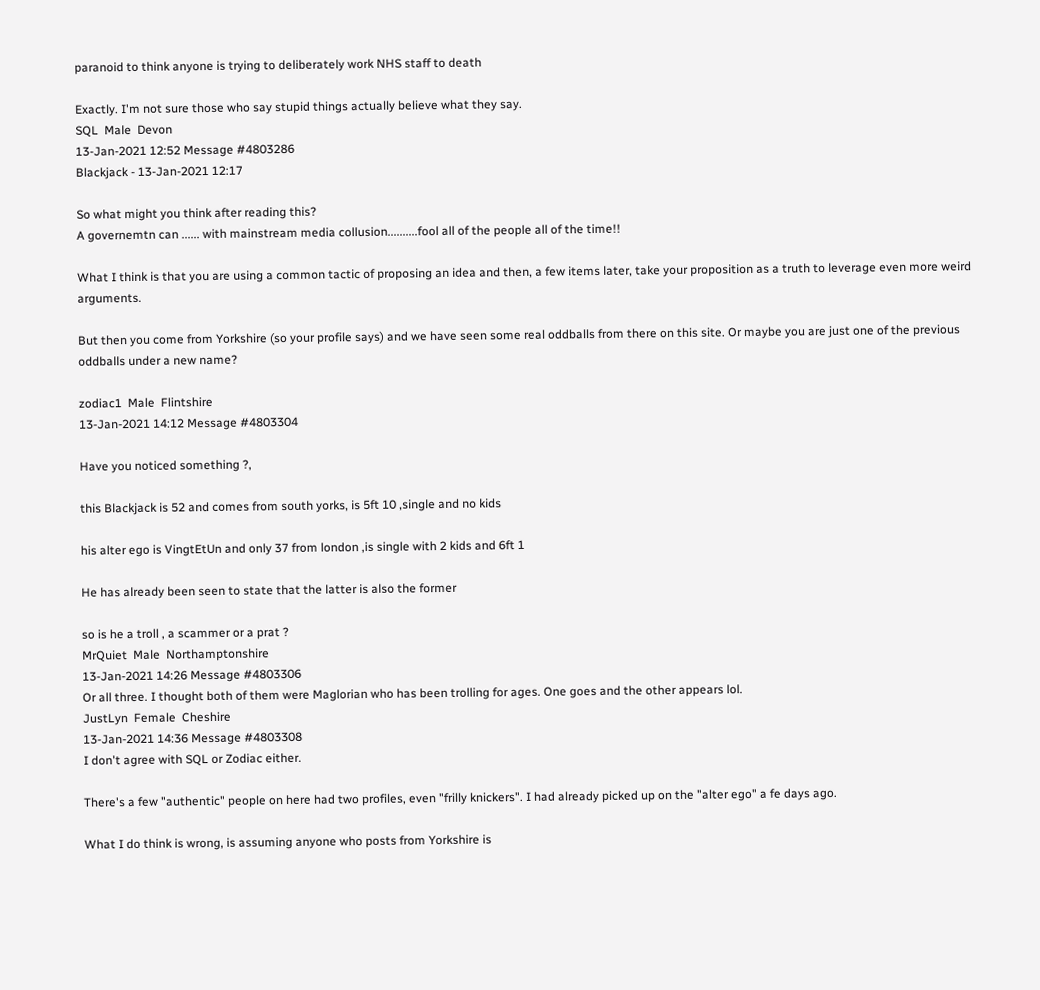paranoid to think anyone is trying to deliberately work NHS staff to death

Exactly. I'm not sure those who say stupid things actually believe what they say.
SQL  Male  Devon
13-Jan-2021 12:52 Message #4803286
Blackjack - 13-Jan-2021 12:17

So what might you think after reading this?
A governemtn can ...... with mainstream media collusion..........fool all of the people all of the time!!

What I think is that you are using a common tactic of proposing an idea and then, a few items later, take your proposition as a truth to leverage even more weird arguments.

But then you come from Yorkshire (so your profile says) and we have seen some real oddballs from there on this site. Or maybe you are just one of the previous oddballs under a new name?

zodiac1  Male  Flintshire
13-Jan-2021 14:12 Message #4803304

Have you noticed something ?,

this Blackjack is 52 and comes from south yorks, is 5ft 10 ,single and no kids

his alter ego is VingtEtUn and only 37 from london ,is single with 2 kids and 6ft 1

He has already been seen to state that the latter is also the former

so is he a troll , a scammer or a prat ?
MrQuiet  Male  Northamptonshire
13-Jan-2021 14:26 Message #4803306
Or all three. I thought both of them were Maglorian who has been trolling for ages. One goes and the other appears lol.
JustLyn  Female  Cheshire
13-Jan-2021 14:36 Message #4803308
I don't agree with SQL or Zodiac either.

There's a few "authentic" people on here had two profiles, even "frilly knickers". I had already picked up on the "alter ego" a fe days ago.

What I do think is wrong, is assuming anyone who posts from Yorkshire is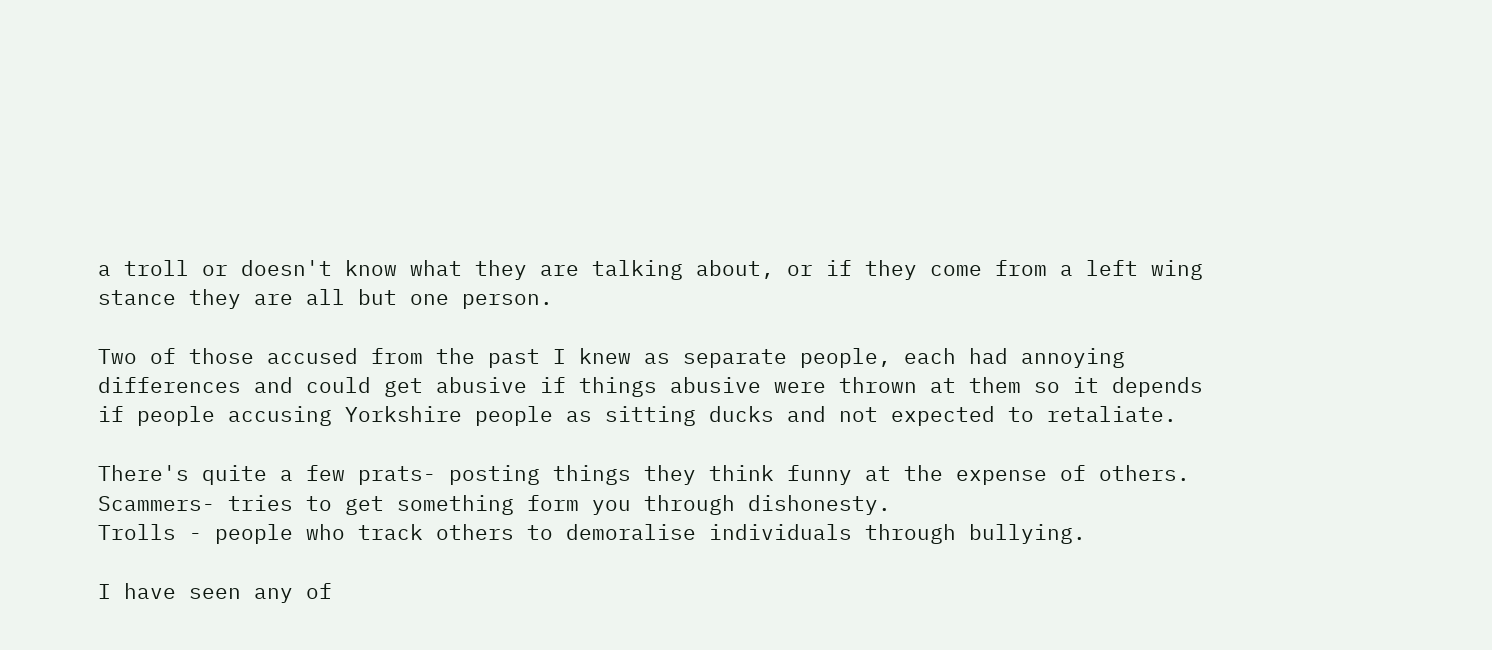a troll or doesn't know what they are talking about, or if they come from a left wing stance they are all but one person.

Two of those accused from the past I knew as separate people, each had annoying differences and could get abusive if things abusive were thrown at them so it depends if people accusing Yorkshire people as sitting ducks and not expected to retaliate.

There's quite a few prats- posting things they think funny at the expense of others.
Scammers- tries to get something form you through dishonesty.
Trolls - people who track others to demoralise individuals through bullying.

I have seen any of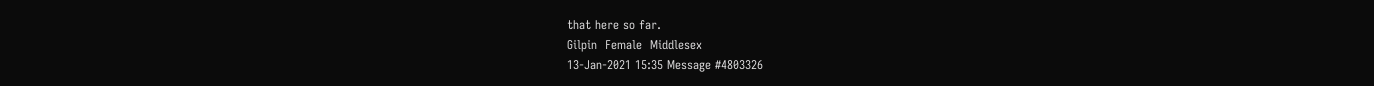that here so far.
Gilpin  Female  Middlesex
13-Jan-2021 15:35 Message #4803326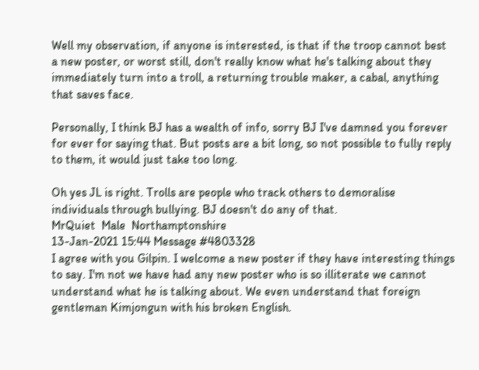Well my observation, if anyone is interested, is that if the troop cannot best a new poster, or worst still, don't really know what he's talking about they immediately turn into a troll, a returning trouble maker, a cabal, anything that saves face.

Personally, I think BJ has a wealth of info, sorry BJ I've damned you forever for ever for saying that. But posts are a bit long, so not possible to fully reply to them, it would just take too long.

Oh yes JL is right. Trolls are people who track others to demoralise individuals through bullying. BJ doesn't do any of that.
MrQuiet  Male  Northamptonshire
13-Jan-2021 15:44 Message #4803328
I agree with you Gilpin. I welcome a new poster if they have interesting things to say. I'm not we have had any new poster who is so illiterate we cannot understand what he is talking about. We even understand that foreign gentleman Kimjongun with his broken English.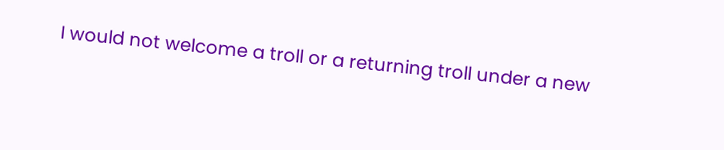I would not welcome a troll or a returning troll under a new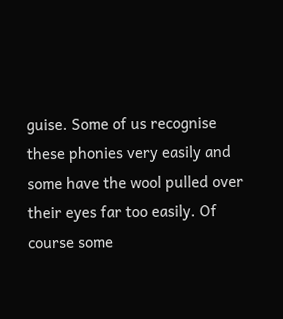guise. Some of us recognise these phonies very easily and some have the wool pulled over their eyes far too easily. Of course some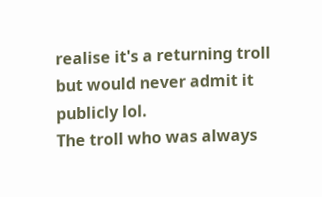realise it's a returning troll but would never admit it publicly lol.
The troll who was always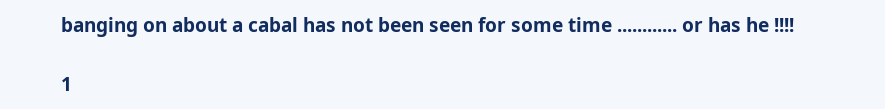banging on about a cabal has not been seen for some time ............ or has he !!!!

1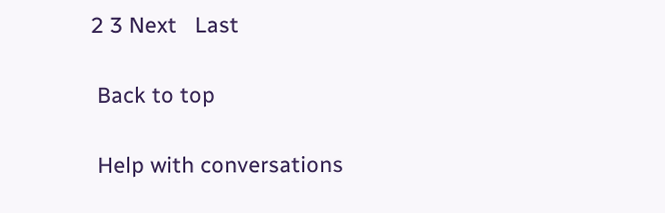2 3 Next   Last

 Back to top

 Help with conversations